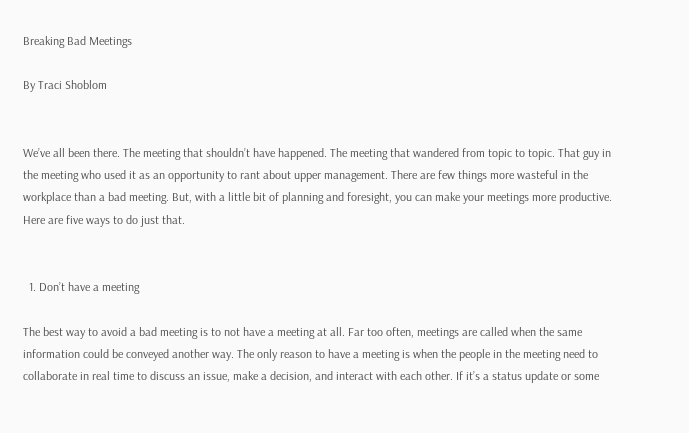Breaking Bad Meetings

By Traci Shoblom


We’ve all been there. The meeting that shouldn’t have happened. The meeting that wandered from topic to topic. That guy in the meeting who used it as an opportunity to rant about upper management. There are few things more wasteful in the workplace than a bad meeting. But, with a little bit of planning and foresight, you can make your meetings more productive. Here are five ways to do just that.


  1. Don’t have a meeting

The best way to avoid a bad meeting is to not have a meeting at all. Far too often, meetings are called when the same information could be conveyed another way. The only reason to have a meeting is when the people in the meeting need to collaborate in real time to discuss an issue, make a decision, and interact with each other. If it’s a status update or some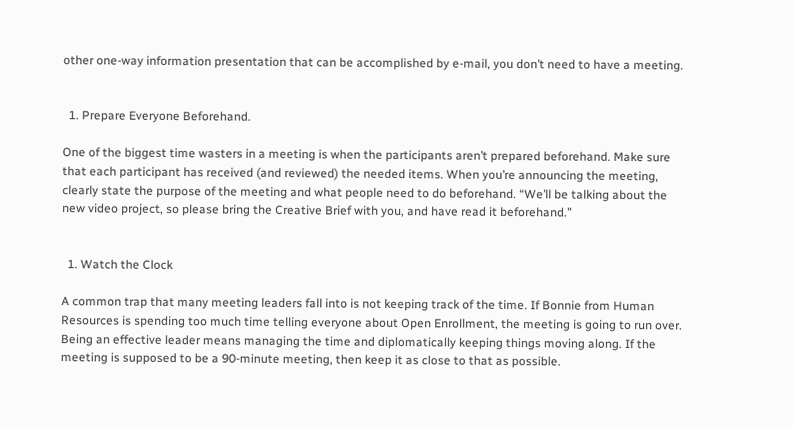other one-way information presentation that can be accomplished by e-mail, you don’t need to have a meeting.


  1. Prepare Everyone Beforehand.

One of the biggest time wasters in a meeting is when the participants aren’t prepared beforehand. Make sure that each participant has received (and reviewed) the needed items. When you’re announcing the meeting, clearly state the purpose of the meeting and what people need to do beforehand. “We’ll be talking about the new video project, so please bring the Creative Brief with you, and have read it beforehand.”


  1. Watch the Clock

A common trap that many meeting leaders fall into is not keeping track of the time. If Bonnie from Human Resources is spending too much time telling everyone about Open Enrollment, the meeting is going to run over. Being an effective leader means managing the time and diplomatically keeping things moving along. If the meeting is supposed to be a 90-minute meeting, then keep it as close to that as possible.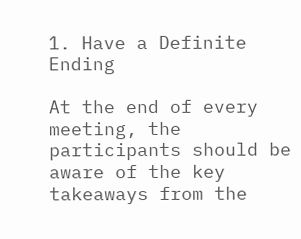1. Have a Definite Ending

At the end of every meeting, the participants should be aware of the key takeaways from the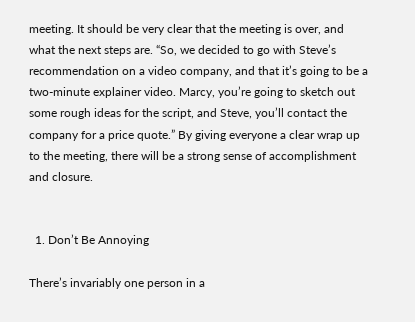meeting. It should be very clear that the meeting is over, and what the next steps are. “So, we decided to go with Steve’s recommendation on a video company, and that it’s going to be a two-minute explainer video. Marcy, you’re going to sketch out some rough ideas for the script, and Steve, you’ll contact the company for a price quote.” By giving everyone a clear wrap up to the meeting, there will be a strong sense of accomplishment and closure.


  1. Don’t Be Annoying

There’s invariably one person in a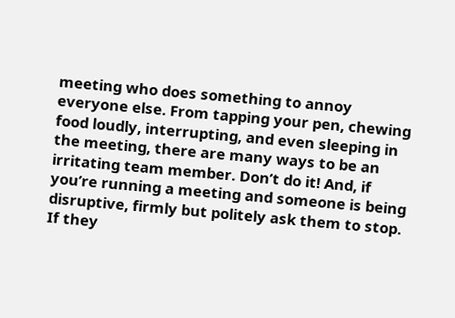meeting who does something to annoy everyone else. From tapping your pen, chewing food loudly, interrupting, and even sleeping in the meeting, there are many ways to be an irritating team member. Don’t do it! And, if you’re running a meeting and someone is being disruptive, firmly but politely ask them to stop. If they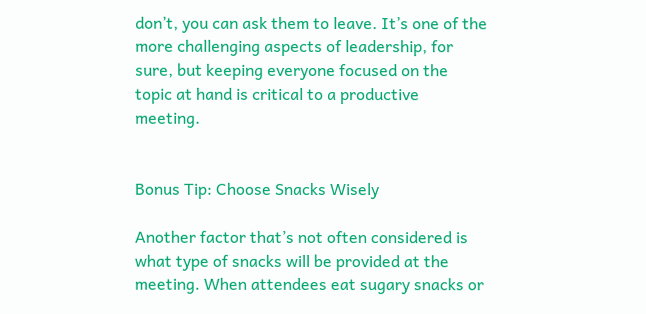don’t, you can ask them to leave. It’s one of the more challenging aspects of leadership, for sure, but keeping everyone focused on the topic at hand is critical to a productive meeting.


Bonus Tip: Choose Snacks Wisely

Another factor that’s not often considered is what type of snacks will be provided at the meeting. When attendees eat sugary snacks or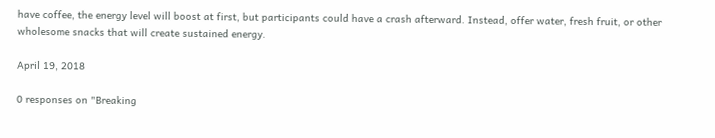have coffee, the energy level will boost at first, but participants could have a crash afterward. Instead, offer water, fresh fruit, or other wholesome snacks that will create sustained energy.

April 19, 2018

0 responses on "Breaking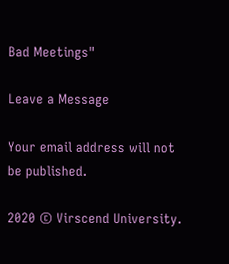Bad Meetings"

Leave a Message

Your email address will not be published.

2020 © Virscend University.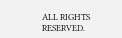ALL RIGHTS RESERVED.